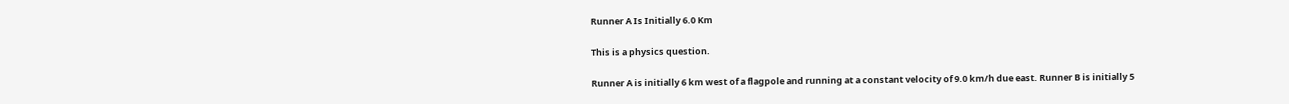Runner A Is Initially 6.0 Km

This is a physics question.

Runner A is initially 6 km west of a flagpole and running at a constant velocity of 9.0 km/h due east. Runner B is initially 5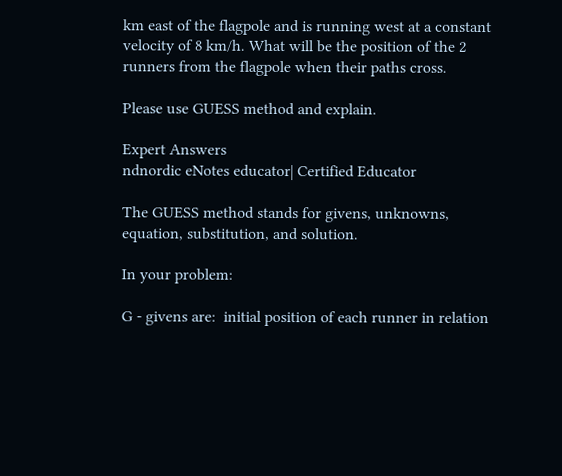km east of the flagpole and is running west at a constant velocity of 8 km/h. What will be the position of the 2 runners from the flagpole when their paths cross.

Please use GUESS method and explain.

Expert Answers
ndnordic eNotes educator| Certified Educator

The GUESS method stands for givens, unknowns, equation, substitution, and solution.

In your problem:

G - givens are:  initial position of each runner in relation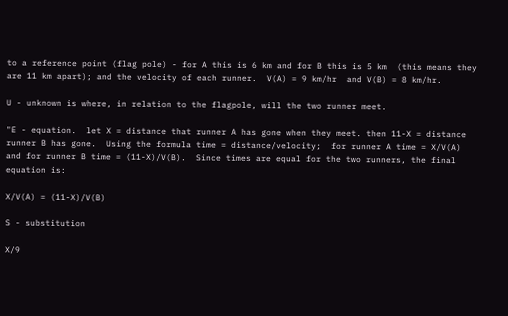to a reference point (flag pole) - for A this is 6 km and for B this is 5 km  (this means they are 11 km apart); and the velocity of each runner.  V(A) = 9 km/hr  and V(B) = 8 km/hr.

U - unknown is where, in relation to the flagpole, will the two runner meet.

"E - equation.  let X = distance that runner A has gone when they meet. then 11-X = distance runner B has gone.  Using the formula time = distance/velocity;  for runner A time = X/V(A) and for runner B time = (11-X)/V(B).  Since times are equal for the two runners, the final equation is:

X/V(A) = (11-X)/V(B)

S - substitution

X/9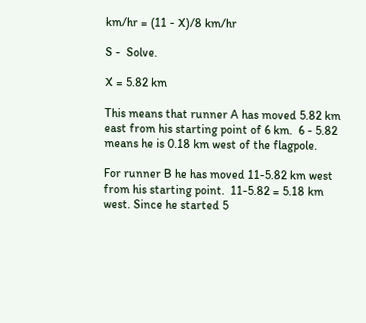km/hr = (11 - X)/8 km/hr

S -  Solve.

X = 5.82 km

This means that runner A has moved 5.82 km east from his starting point of 6 km.  6 - 5.82 means he is 0.18 km west of the flagpole.

For runner B he has moved 11-5.82 km west from his starting point.  11-5.82 = 5.18 km west. Since he started 5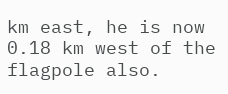km east, he is now 0.18 km west of the flagpole also.